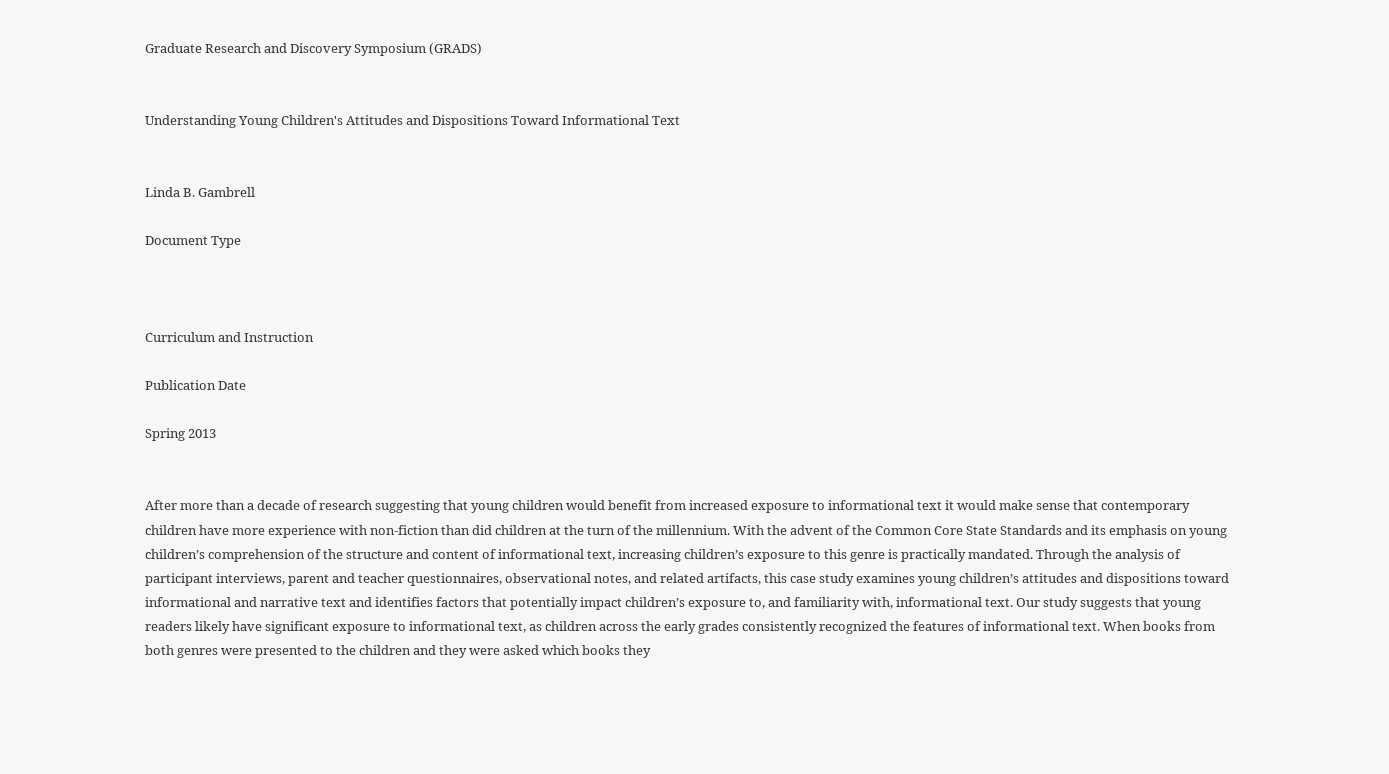Graduate Research and Discovery Symposium (GRADS)


Understanding Young Children's Attitudes and Dispositions Toward Informational Text


Linda B. Gambrell

Document Type



Curriculum and Instruction

Publication Date

Spring 2013


After more than a decade of research suggesting that young children would benefit from increased exposure to informational text it would make sense that contemporary children have more experience with non-fiction than did children at the turn of the millennium. With the advent of the Common Core State Standards and its emphasis on young children’s comprehension of the structure and content of informational text, increasing children’s exposure to this genre is practically mandated. Through the analysis of participant interviews, parent and teacher questionnaires, observational notes, and related artifacts, this case study examines young children’s attitudes and dispositions toward informational and narrative text and identifies factors that potentially impact children’s exposure to, and familiarity with, informational text. Our study suggests that young readers likely have significant exposure to informational text, as children across the early grades consistently recognized the features of informational text. When books from both genres were presented to the children and they were asked which books they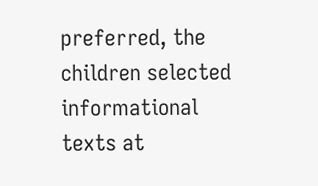preferred, the children selected informational texts at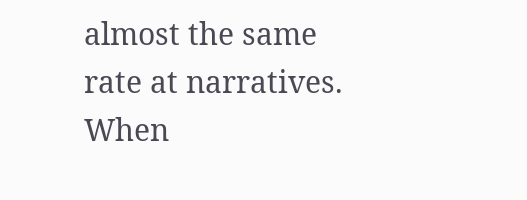almost the same rate at narratives. When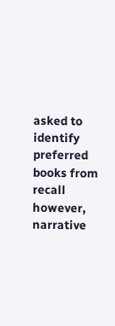asked to identify preferred books from recall however, narrative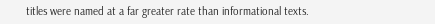titles were named at a far greater rate than informational texts.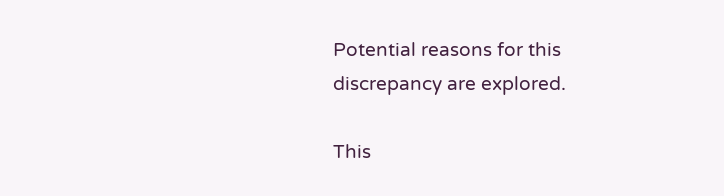Potential reasons for this discrepancy are explored.

This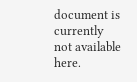document is currently not available here.